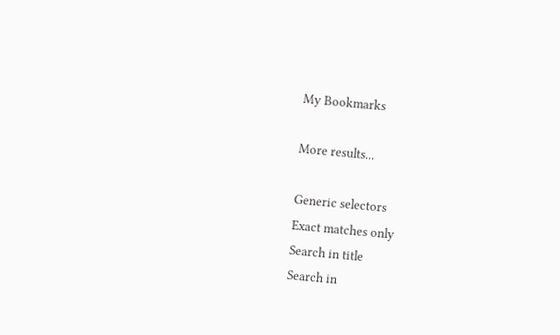My Bookmarks

More results...

Generic selectors
Exact matches only
Search in title
Search in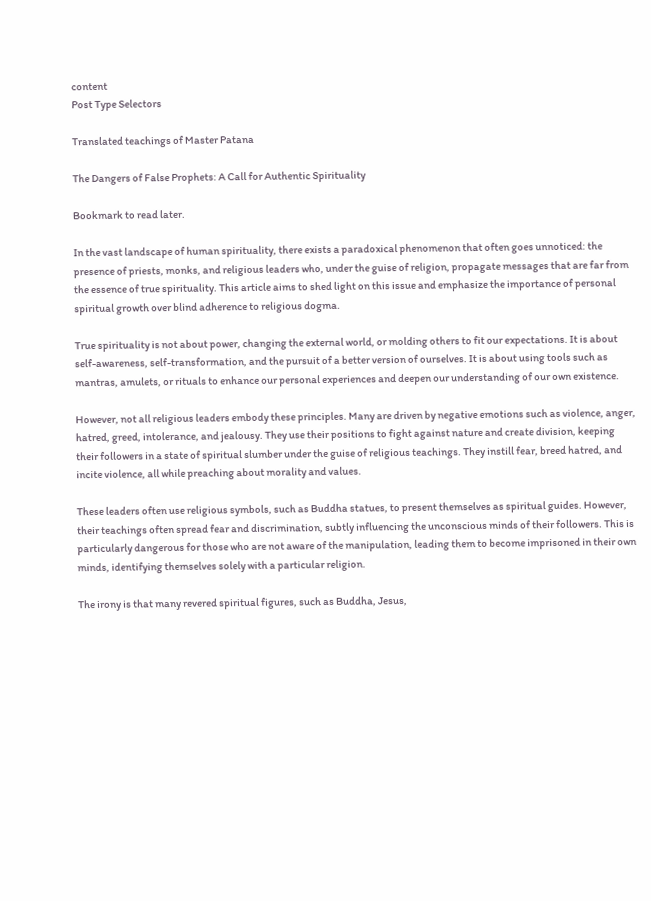content
Post Type Selectors

Translated teachings of Master Patana

The Dangers of False Prophets: A Call for Authentic Spirituality

Bookmark to read later.

In the vast landscape of human spirituality, there exists a paradoxical phenomenon that often goes unnoticed: the presence of priests, monks, and religious leaders who, under the guise of religion, propagate messages that are far from the essence of true spirituality. This article aims to shed light on this issue and emphasize the importance of personal spiritual growth over blind adherence to religious dogma.

True spirituality is not about power, changing the external world, or molding others to fit our expectations. It is about self-awareness, self-transformation, and the pursuit of a better version of ourselves. It is about using tools such as mantras, amulets, or rituals to enhance our personal experiences and deepen our understanding of our own existence.

However, not all religious leaders embody these principles. Many are driven by negative emotions such as violence, anger, hatred, greed, intolerance, and jealousy. They use their positions to fight against nature and create division, keeping their followers in a state of spiritual slumber under the guise of religious teachings. They instill fear, breed hatred, and incite violence, all while preaching about morality and values.

These leaders often use religious symbols, such as Buddha statues, to present themselves as spiritual guides. However, their teachings often spread fear and discrimination, subtly influencing the unconscious minds of their followers. This is particularly dangerous for those who are not aware of the manipulation, leading them to become imprisoned in their own minds, identifying themselves solely with a particular religion.

The irony is that many revered spiritual figures, such as Buddha, Jesus,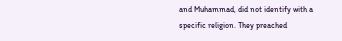and Muhammad, did not identify with a specific religion. They preached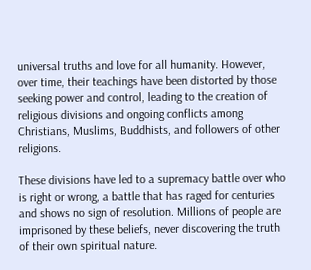universal truths and love for all humanity. However, over time, their teachings have been distorted by those seeking power and control, leading to the creation of religious divisions and ongoing conflicts among Christians, Muslims, Buddhists, and followers of other religions.

These divisions have led to a supremacy battle over who is right or wrong, a battle that has raged for centuries and shows no sign of resolution. Millions of people are imprisoned by these beliefs, never discovering the truth of their own spiritual nature.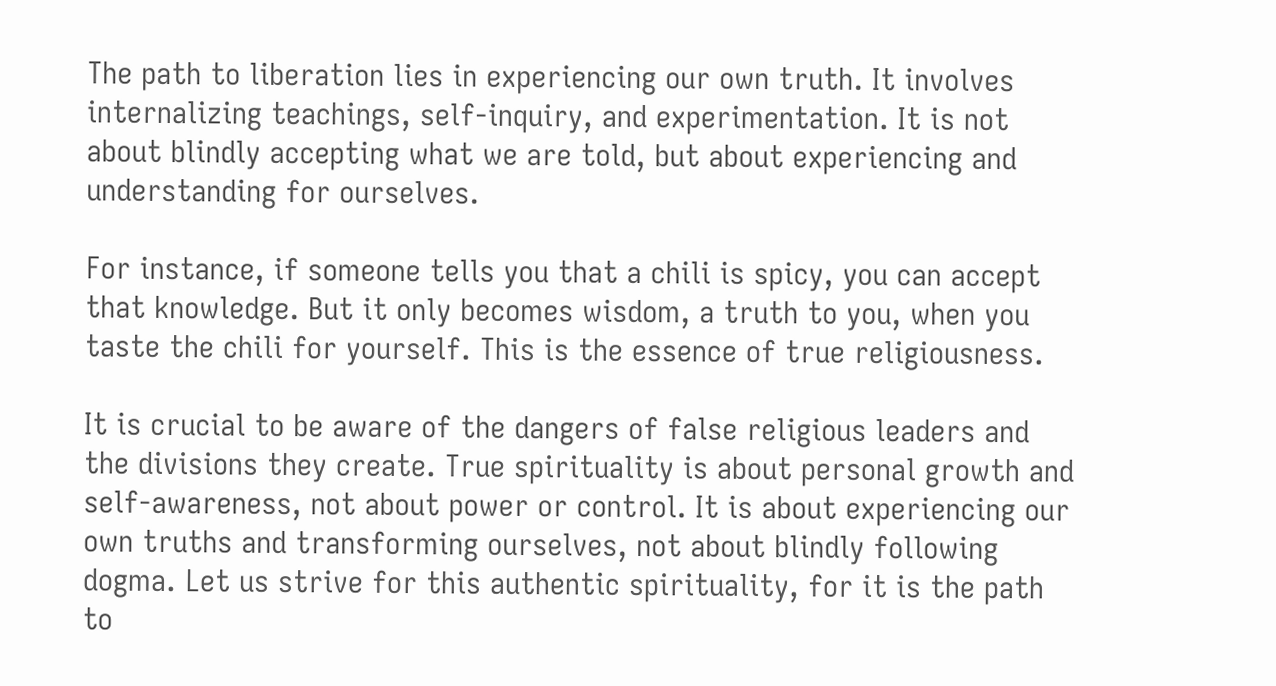The path to liberation lies in experiencing our own truth. It involves internalizing teachings, self-inquiry, and experimentation. It is not about blindly accepting what we are told, but about experiencing and understanding for ourselves.

For instance, if someone tells you that a chili is spicy, you can accept that knowledge. But it only becomes wisdom, a truth to you, when you taste the chili for yourself. This is the essence of true religiousness.

It is crucial to be aware of the dangers of false religious leaders and the divisions they create. True spirituality is about personal growth and self-awareness, not about power or control. It is about experiencing our own truths and transforming ourselves, not about blindly following dogma. Let us strive for this authentic spirituality, for it is the path to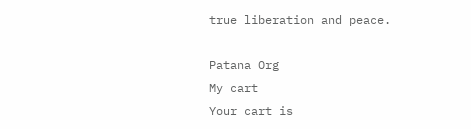true liberation and peace.

Patana Org
My cart
Your cart is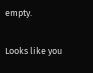empty.

Looks like you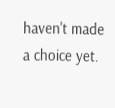haven't made a choice yet.